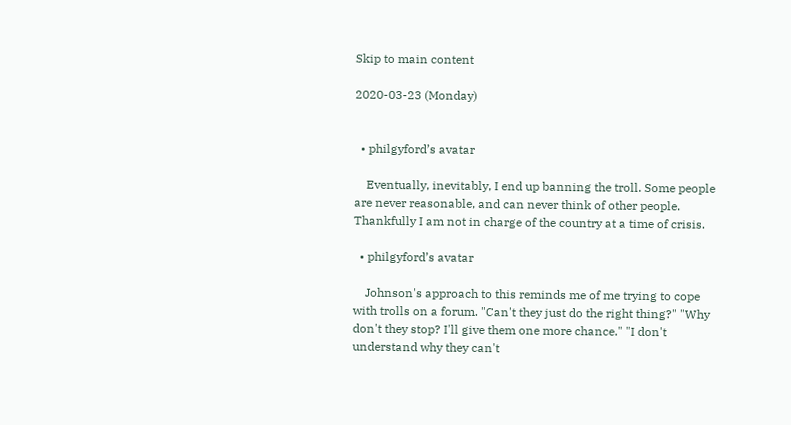Skip to main content

2020-03-23 (Monday)


  • philgyford’s avatar

    Eventually, inevitably, I end up banning the troll. Some people are never reasonable, and can never think of other people. Thankfully I am not in charge of the country at a time of crisis.

  • philgyford’s avatar

    Johnson's approach to this reminds me of me trying to cope with trolls on a forum. "Can't they just do the right thing?" "Why don't they stop? I'll give them one more chance." "I don't understand why they can't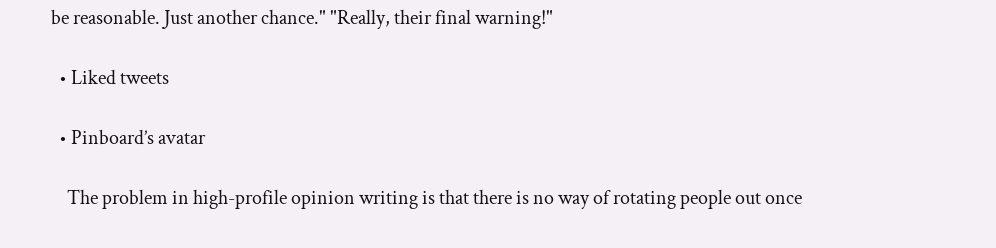be reasonable. Just another chance." "Really, their final warning!"

  • Liked tweets

  • Pinboard’s avatar

    The problem in high-profile opinion writing is that there is no way of rotating people out once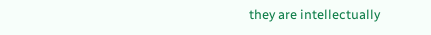they are intellectually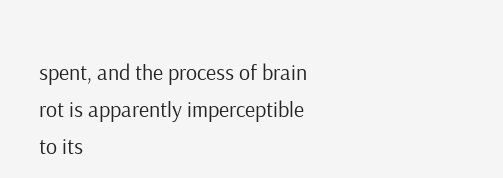spent, and the process of brain rot is apparently imperceptible to its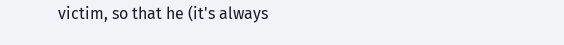victim, so that he (it's always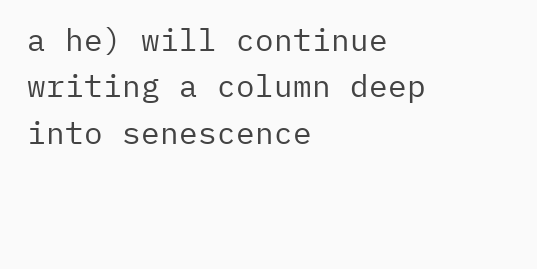a he) will continue writing a column deep into senescence